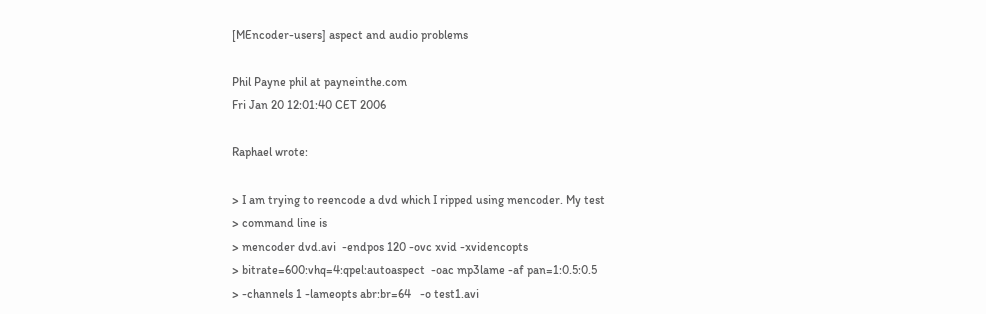[MEncoder-users] aspect and audio problems

Phil Payne phil at payneinthe.com
Fri Jan 20 12:01:40 CET 2006

Raphael wrote:

> I am trying to reencode a dvd which I ripped using mencoder. My test
> command line is
> mencoder dvd.avi  -endpos 120 -ovc xvid -xvidencopts
> bitrate=600:vhq=4:qpel:autoaspect  -oac mp3lame -af pan=1:0.5:0.5
> -channels 1 -lameopts abr:br=64   -o test1.avi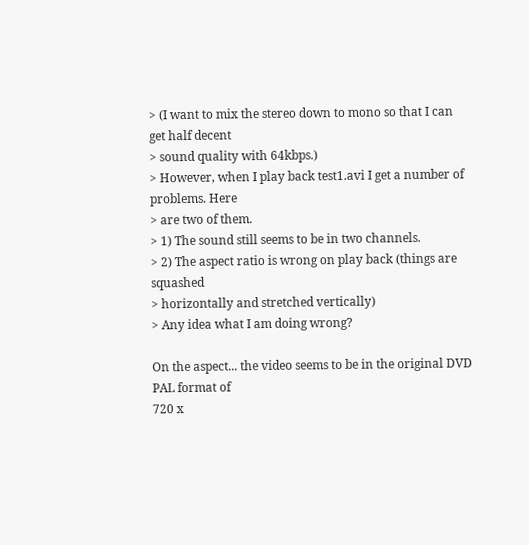> (I want to mix the stereo down to mono so that I can get half decent
> sound quality with 64kbps.)
> However, when I play back test1.avi I get a number of problems. Here
> are two of them.
> 1) The sound still seems to be in two channels.
> 2) The aspect ratio is wrong on play back (things are squashed
> horizontally and stretched vertically)
> Any idea what I am doing wrong?

On the aspect... the video seems to be in the original DVD PAL format of
720 x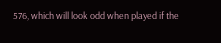576, which will look odd when played if the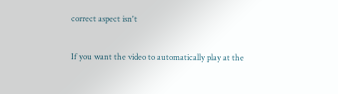correct aspect isn't

If you want the video to automatically play at the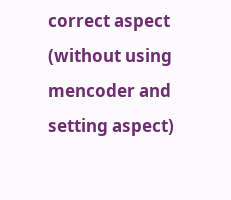correct aspect
(without using mencoder and setting aspect)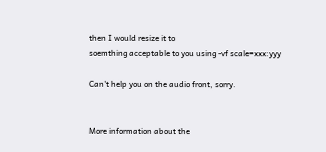then I would resize it to
soemthing acceptable to you using -vf scale=xxx:yyy

Can't help you on the audio front, sorry.


More information about the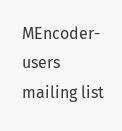MEncoder-users mailing list